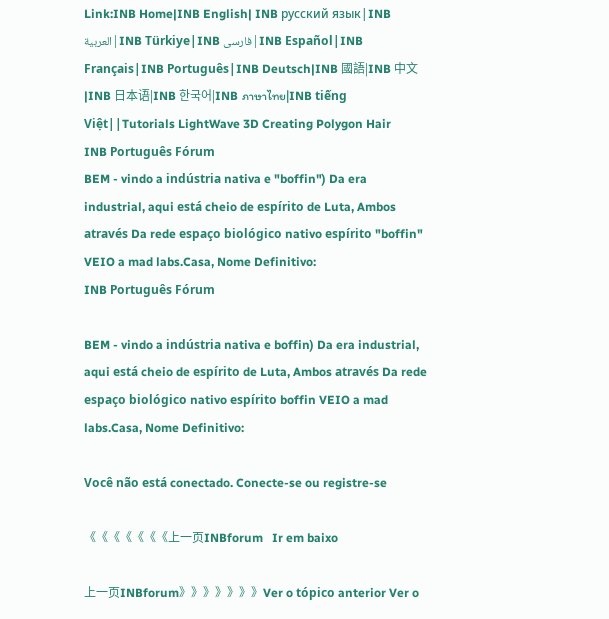Link:INB Home|INB English| INB русский язык|INB العربية|INB Türkiye|INB فارسی|INB Español|INB Français|INB Português|INB Deutsch|INB 國語|INB 中文|INB 日本语|INB 한국어|INB ภาษาไทย|INB tiếng Việt||Tutorials LightWave 3D Creating Polygon Hair
INB Português Fórum
BEM - vindo a indústria nativa e "boffin") Da era industrial, aqui está cheio de espírito de Luta, Ambos através Da rede espaço biológico nativo espírito "boffin" VEIO a mad labs.Casa, Nome Definitivo:
INB Português Fórum

BEM - vindo a indústria nativa e boffin) Da era industrial, aqui está cheio de espírito de Luta, Ambos através Da rede espaço biológico nativo espírito boffin VEIO a mad labs.Casa, Nome Definitivo:

Você não está conectado. Conecte-se ou registre-se

《《《《《《《上一页INBforum   Ir em baixo

上一页INBforum》》》》》》》Ver o tópico anterior Ver o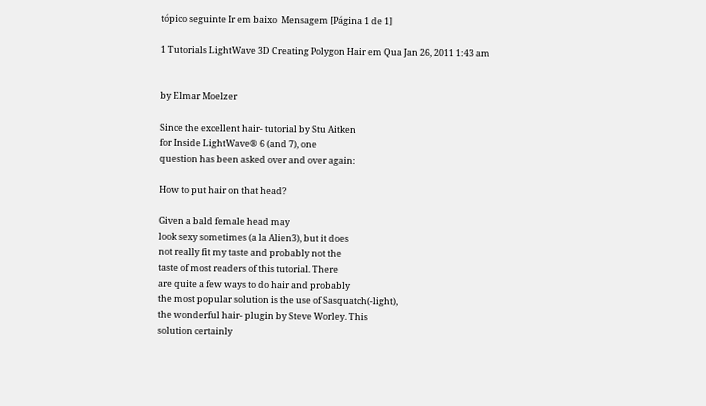tópico seguinte Ir em baixo  Mensagem [Página 1 de 1]

1 Tutorials LightWave 3D Creating Polygon Hair em Qua Jan 26, 2011 1:43 am


by Elmar Moelzer

Since the excellent hair- tutorial by Stu Aitken
for Inside LightWave® 6 (and 7), one
question has been asked over and over again:

How to put hair on that head?

Given a bald female head may
look sexy sometimes (a la Alien3), but it does
not really fit my taste and probably not the
taste of most readers of this tutorial. There
are quite a few ways to do hair and probably
the most popular solution is the use of Sasquatch(-light),
the wonderful hair- plugin by Steve Worley. This
solution certainly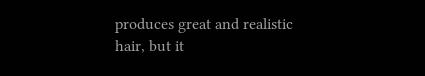produces great and realistic
hair, but it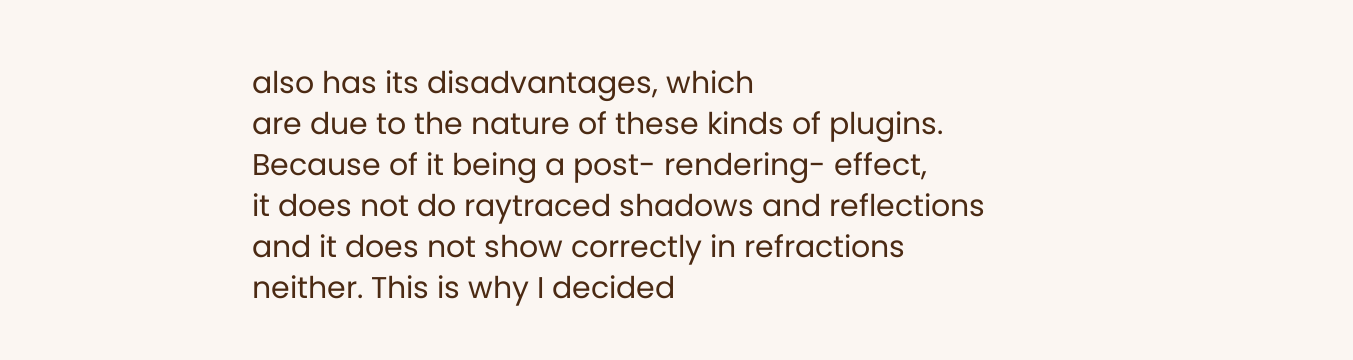also has its disadvantages, which
are due to the nature of these kinds of plugins.
Because of it being a post- rendering- effect,
it does not do raytraced shadows and reflections
and it does not show correctly in refractions
neither. This is why I decided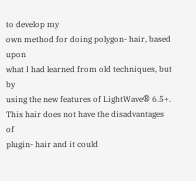to develop my
own method for doing polygon- hair, based upon
what I had learned from old techniques, but by
using the new features of LightWave® 6.5+.
This hair does not have the disadvantages of
plugin- hair and it could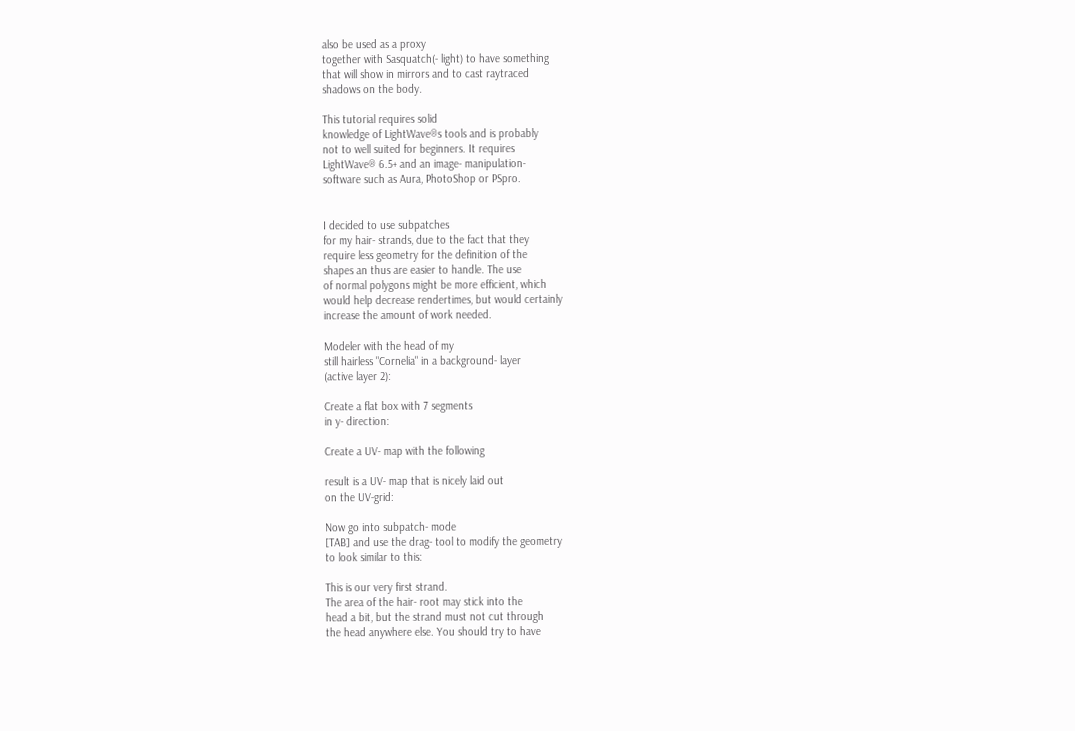also be used as a proxy
together with Sasquatch(- light) to have something
that will show in mirrors and to cast raytraced
shadows on the body.

This tutorial requires solid
knowledge of LightWave®s tools and is probably
not to well suited for beginners. It requires
LightWave® 6.5+ and an image- manipulation-
software such as Aura, PhotoShop or PSpro.


I decided to use subpatches
for my hair- strands, due to the fact that they
require less geometry for the definition of the
shapes an thus are easier to handle. The use
of normal polygons might be more efficient, which
would help decrease rendertimes, but would certainly
increase the amount of work needed.

Modeler with the head of my
still hairless "Cornelia" in a background- layer
(active layer 2):

Create a flat box with 7 segments
in y- direction:

Create a UV- map with the following

result is a UV- map that is nicely laid out
on the UV-grid:

Now go into subpatch- mode
[TAB] and use the drag- tool to modify the geometry
to look similar to this:

This is our very first strand.
The area of the hair- root may stick into the
head a bit, but the strand must not cut through
the head anywhere else. You should try to have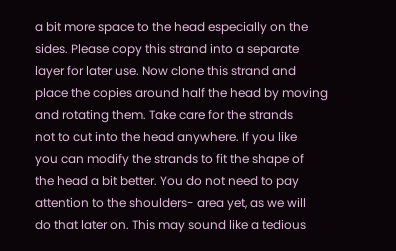a bit more space to the head especially on the
sides. Please copy this strand into a separate
layer for later use. Now clone this strand and
place the copies around half the head by moving
and rotating them. Take care for the strands
not to cut into the head anywhere. If you like
you can modify the strands to fit the shape of
the head a bit better. You do not need to pay
attention to the shoulders- area yet, as we will
do that later on. This may sound like a tedious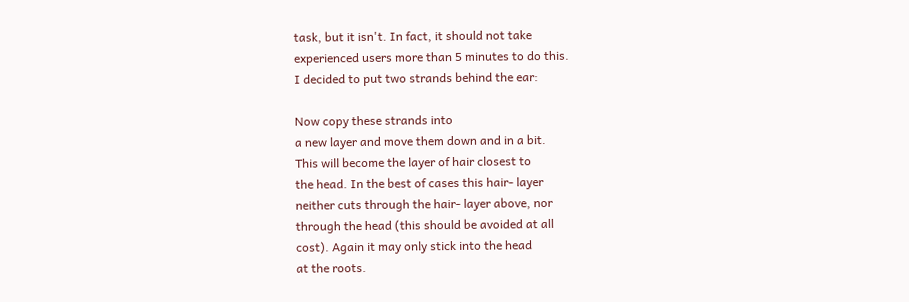task, but it isn't. In fact, it should not take
experienced users more than 5 minutes to do this.
I decided to put two strands behind the ear:

Now copy these strands into
a new layer and move them down and in a bit.
This will become the layer of hair closest to
the head. In the best of cases this hair- layer
neither cuts through the hair- layer above, nor
through the head (this should be avoided at all
cost). Again it may only stick into the head
at the roots.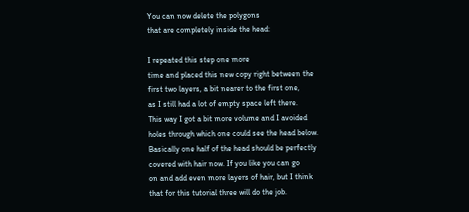You can now delete the polygons
that are completely inside the head:

I repeated this step one more
time and placed this new copy right between the
first two layers, a bit nearer to the first one,
as I still had a lot of empty space left there.
This way I got a bit more volume and I avoided
holes through which one could see the head below.
Basically one half of the head should be perfectly
covered with hair now. If you like you can go
on and add even more layers of hair, but I think
that for this tutorial three will do the job.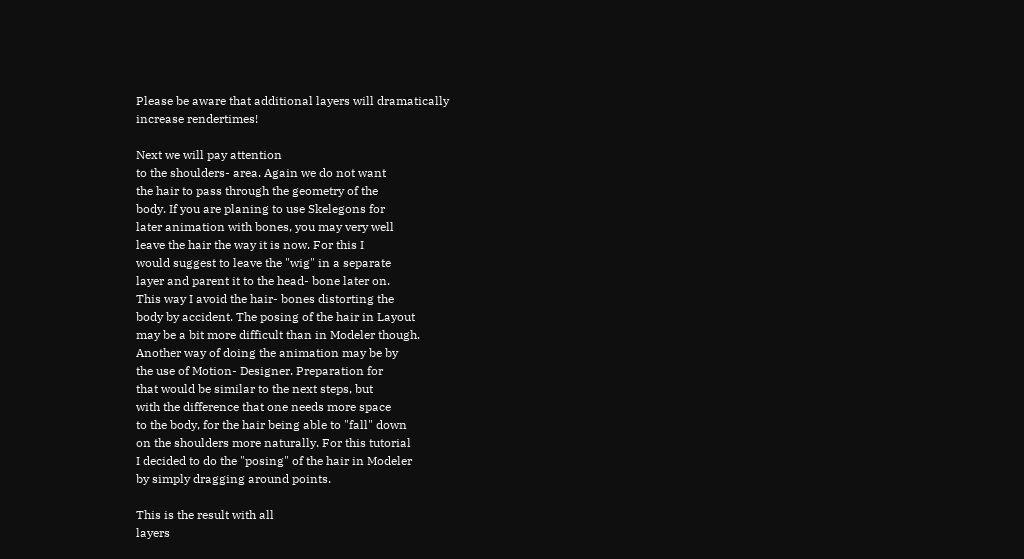Please be aware that additional layers will dramatically
increase rendertimes!

Next we will pay attention
to the shoulders- area. Again we do not want
the hair to pass through the geometry of the
body. If you are planing to use Skelegons for
later animation with bones, you may very well
leave the hair the way it is now. For this I
would suggest to leave the "wig" in a separate
layer and parent it to the head- bone later on.
This way I avoid the hair- bones distorting the
body by accident. The posing of the hair in Layout
may be a bit more difficult than in Modeler though.
Another way of doing the animation may be by
the use of Motion- Designer. Preparation for
that would be similar to the next steps, but
with the difference that one needs more space
to the body, for the hair being able to "fall" down
on the shoulders more naturally. For this tutorial
I decided to do the "posing" of the hair in Modeler
by simply dragging around points.

This is the result with all
layers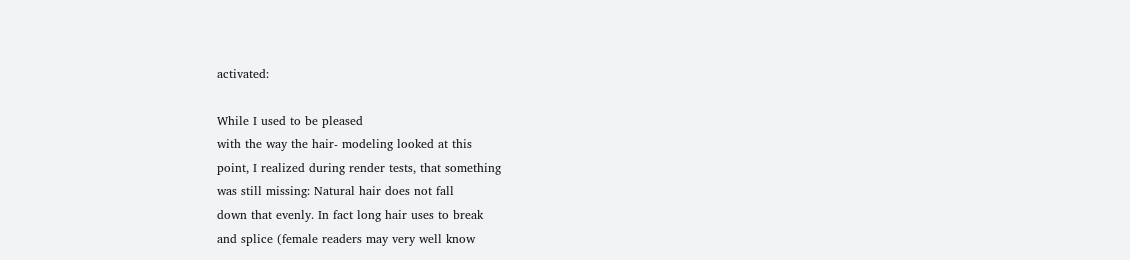activated:

While I used to be pleased
with the way the hair- modeling looked at this
point, I realized during render tests, that something
was still missing: Natural hair does not fall
down that evenly. In fact long hair uses to break
and splice (female readers may very well know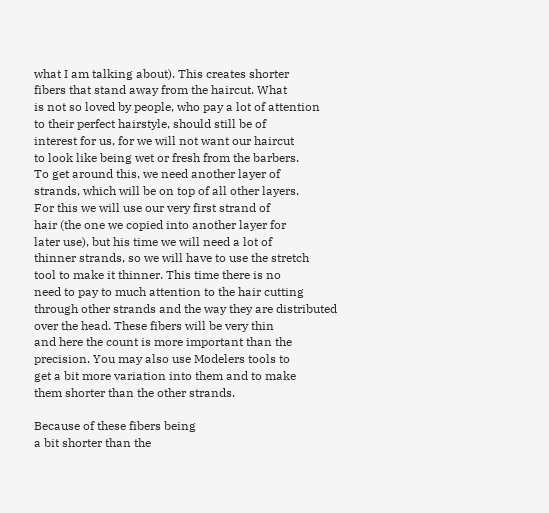what I am talking about). This creates shorter
fibers that stand away from the haircut. What
is not so loved by people, who pay a lot of attention
to their perfect hairstyle, should still be of
interest for us, for we will not want our haircut
to look like being wet or fresh from the barbers.
To get around this, we need another layer of
strands, which will be on top of all other layers.
For this we will use our very first strand of
hair (the one we copied into another layer for
later use), but his time we will need a lot of
thinner strands, so we will have to use the stretch
tool to make it thinner. This time there is no
need to pay to much attention to the hair cutting
through other strands and the way they are distributed
over the head. These fibers will be very thin
and here the count is more important than the
precision. You may also use Modelers tools to
get a bit more variation into them and to make
them shorter than the other strands.

Because of these fibers being
a bit shorter than the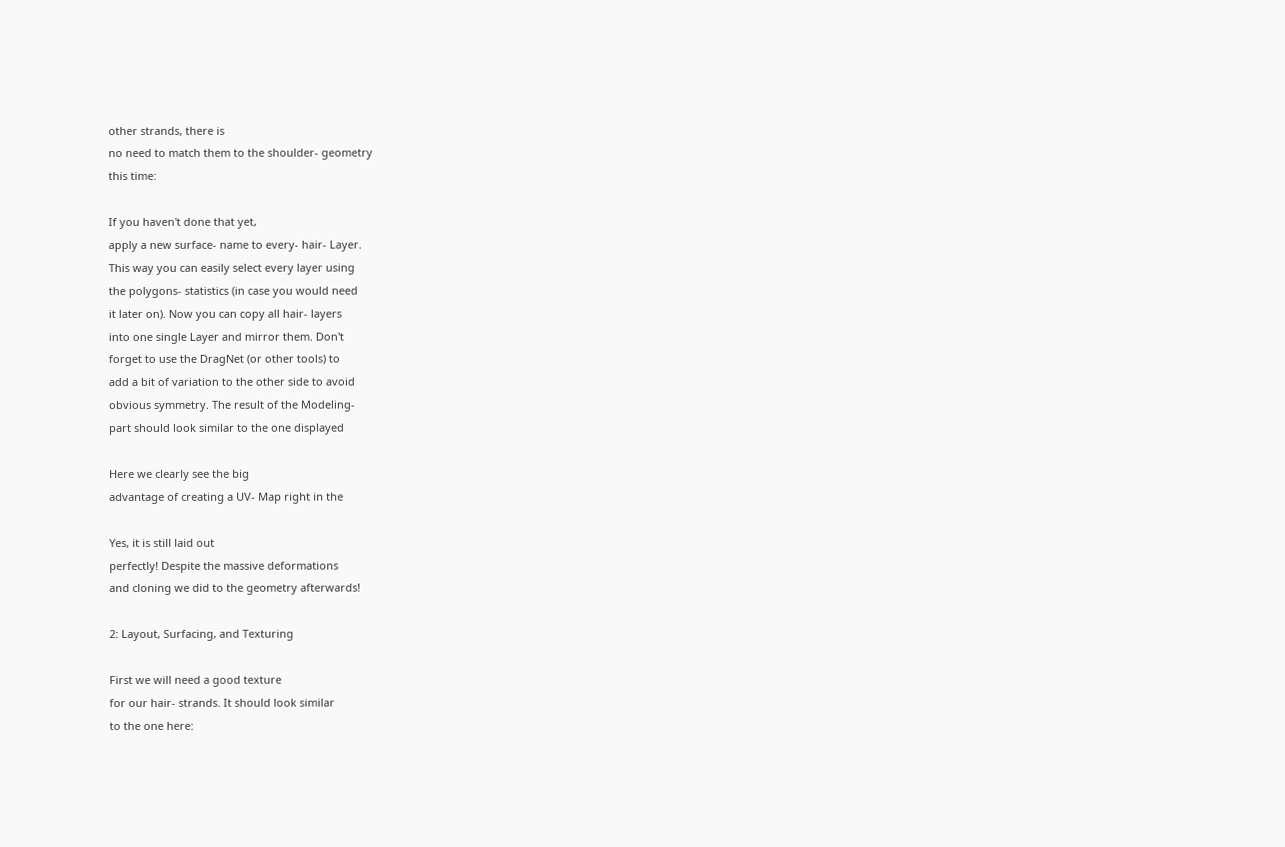other strands, there is
no need to match them to the shoulder- geometry
this time:

If you haven't done that yet,
apply a new surface- name to every- hair- Layer.
This way you can easily select every layer using
the polygons- statistics (in case you would need
it later on). Now you can copy all hair- layers
into one single Layer and mirror them. Don't
forget to use the DragNet (or other tools) to
add a bit of variation to the other side to avoid
obvious symmetry. The result of the Modeling-
part should look similar to the one displayed

Here we clearly see the big
advantage of creating a UV- Map right in the

Yes, it is still laid out
perfectly! Despite the massive deformations
and cloning we did to the geometry afterwards!

2: Layout, Surfacing, and Texturing

First we will need a good texture
for our hair- strands. It should look similar
to the one here: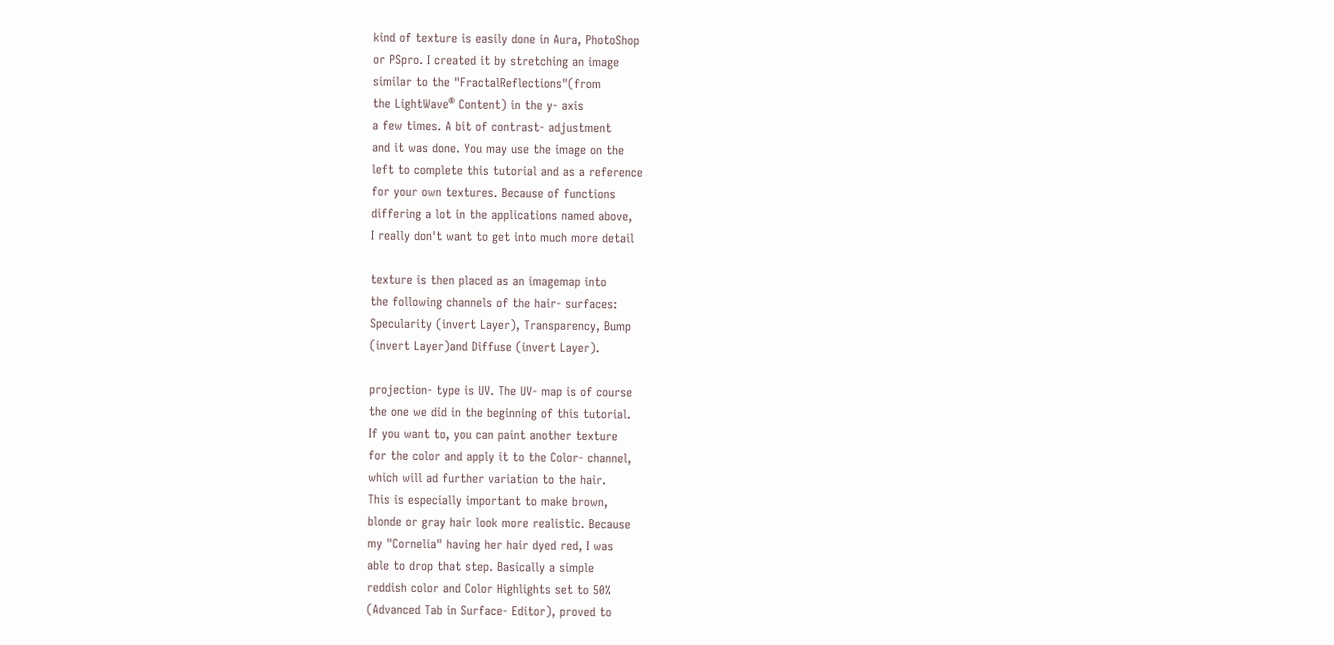kind of texture is easily done in Aura, PhotoShop
or PSpro. I created it by stretching an image
similar to the "FractalReflections"(from
the LightWave® Content) in the y- axis
a few times. A bit of contrast- adjustment
and it was done. You may use the image on the
left to complete this tutorial and as a reference
for your own textures. Because of functions
differing a lot in the applications named above,
I really don't want to get into much more detail

texture is then placed as an imagemap into
the following channels of the hair- surfaces:
Specularity (invert Layer), Transparency, Bump
(invert Layer)and Diffuse (invert Layer).

projection- type is UV. The UV- map is of course
the one we did in the beginning of this tutorial.
If you want to, you can paint another texture
for the color and apply it to the Color- channel,
which will ad further variation to the hair.
This is especially important to make brown,
blonde or gray hair look more realistic. Because
my "Cornelia" having her hair dyed red, I was
able to drop that step. Basically a simple
reddish color and Color Highlights set to 50%
(Advanced Tab in Surface- Editor), proved to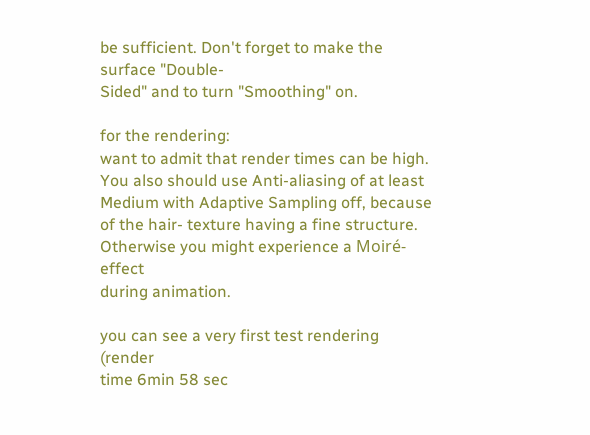be sufficient. Don't forget to make the surface "Double-
Sided" and to turn "Smoothing" on.

for the rendering:
want to admit that render times can be high.
You also should use Anti-aliasing of at least
Medium with Adaptive Sampling off, because
of the hair- texture having a fine structure.
Otherwise you might experience a Moiré- effect
during animation.

you can see a very first test rendering (render
time 6min 58 sec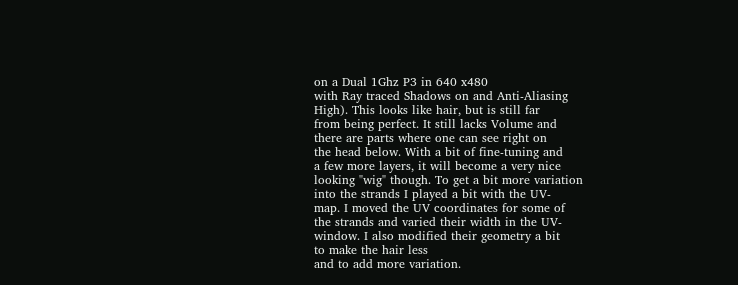on a Dual 1Ghz P3 in 640 x480
with Ray traced Shadows on and Anti-Aliasing
High). This looks like hair, but is still far
from being perfect. It still lacks Volume and
there are parts where one can see right on
the head below. With a bit of fine-tuning and
a few more layers, it will become a very nice
looking "wig" though. To get a bit more variation
into the strands I played a bit with the UV-
map. I moved the UV coordinates for some of
the strands and varied their width in the UV-
window. I also modified their geometry a bit
to make the hair less
and to add more variation.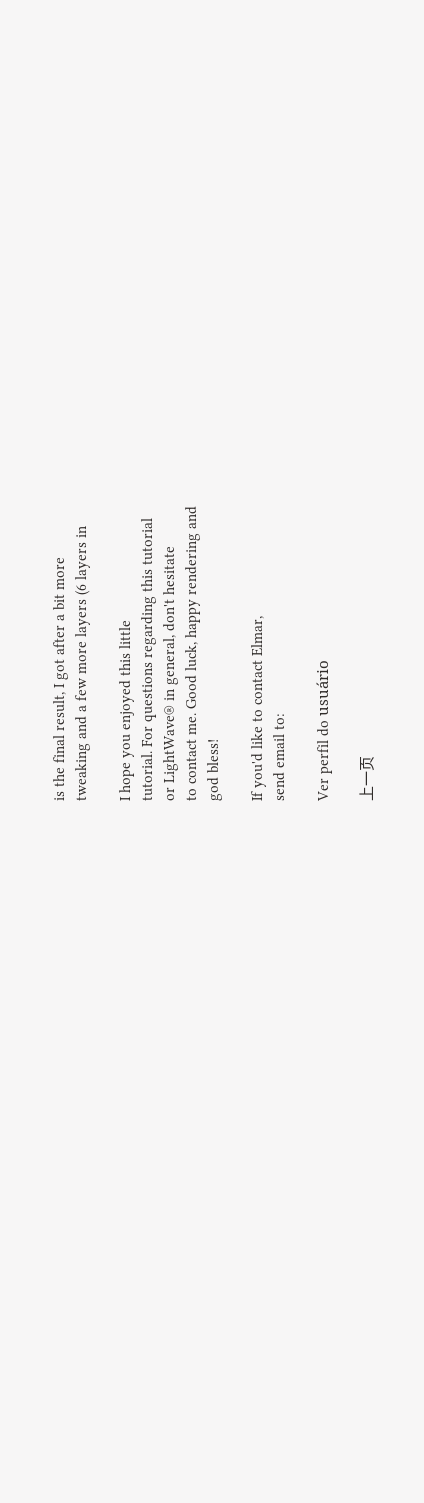is the final result, I got after a bit more
tweaking and a few more layers (6 layers in

I hope you enjoyed this little
tutorial. For questions regarding this tutorial
or LightWave® in general, don't hesitate
to contact me. Good luck, happy rendering and
god bless!

If you'd like to contact Elmar,
send email to:

Ver perfil do usuário

上一页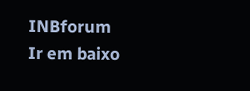INBforum   Ir em baixo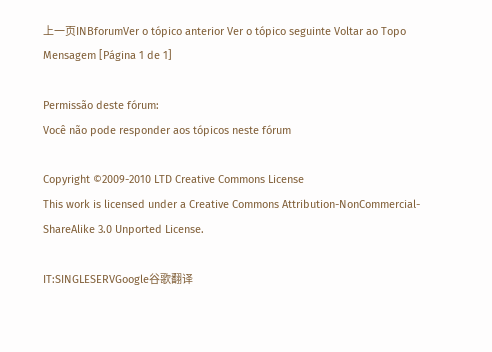上一页INBforumVer o tópico anterior Ver o tópico seguinte Voltar ao Topo  Mensagem [Página 1 de 1]

Permissão deste fórum:
Você não pode responder aos tópicos neste fórum

Copyright ©2009-2010 LTD Creative Commons License
This work is licensed under a Creative Commons Attribution-NonCommercial-ShareAlike 3.0 Unported License.

IT:SINGLESERVGoogle谷歌翻译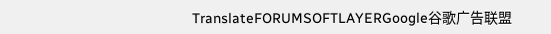TranslateFORUMSOFTLAYERGoogle谷歌广告联盟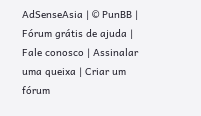AdSenseAsia | © PunBB | Fórum grátis de ajuda | Fale conosco | Assinalar uma queixa | Criar um fórum